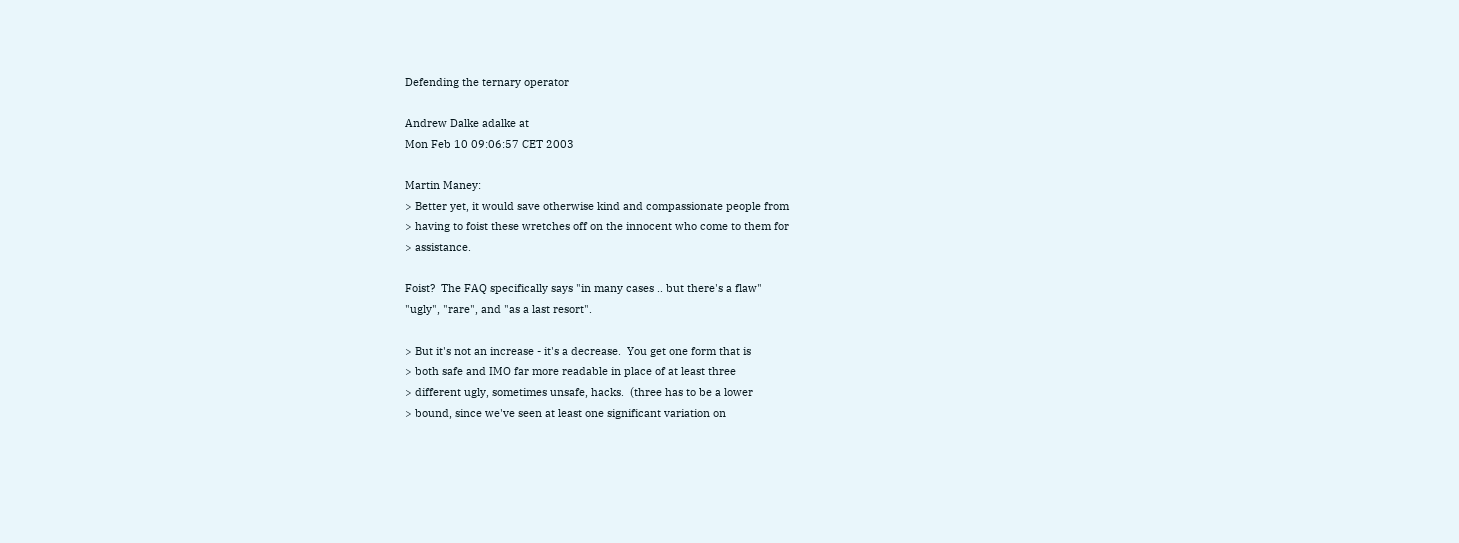Defending the ternary operator

Andrew Dalke adalke at
Mon Feb 10 09:06:57 CET 2003

Martin Maney:
> Better yet, it would save otherwise kind and compassionate people from
> having to foist these wretches off on the innocent who come to them for
> assistance.

Foist?  The FAQ specifically says "in many cases .. but there's a flaw"
"ugly", "rare", and "as a last resort".

> But it's not an increase - it's a decrease.  You get one form that is
> both safe and IMO far more readable in place of at least three
> different ugly, sometimes unsafe, hacks.  (three has to be a lower
> bound, since we've seen at least one significant variation on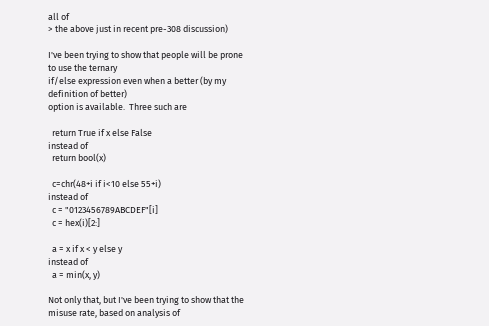all of
> the above just in recent pre-308 discussion)

I've been trying to show that people will be prone to use the ternary
if/else expression even when a better (by my definition of better)
option is available.  Three such are

  return True if x else False
instead of
  return bool(x)

  c=chr(48+i if i<10 else 55+i)
instead of
  c = "0123456789ABCDEF"[i]
  c = hex(i)[2:]

  a = x if x < y else y
instead of
  a = min(x, y)

Not only that, but I've been trying to show that the
misuse rate, based on analysis of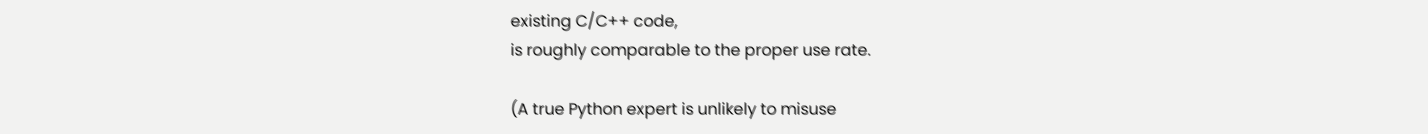existing C/C++ code,
is roughly comparable to the proper use rate.

(A true Python expert is unlikely to misuse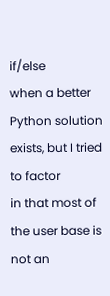if/else
when a better Python solution exists, but I tried to factor
in that most of the user base is not an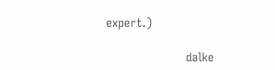expert.)

                    dalke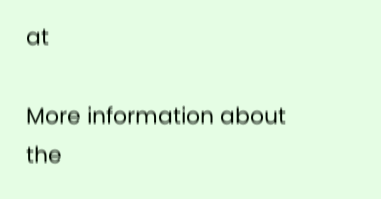at

More information about the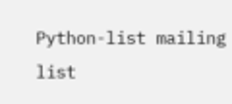Python-list mailing list